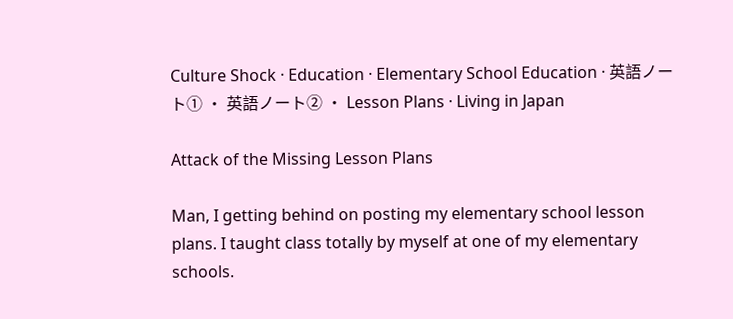Culture Shock · Education · Elementary School Education · 英語ノート① · 英語ノート② · Lesson Plans · Living in Japan

Attack of the Missing Lesson Plans

Man, I getting behind on posting my elementary school lesson plans. I taught class totally by myself at one of my elementary schools.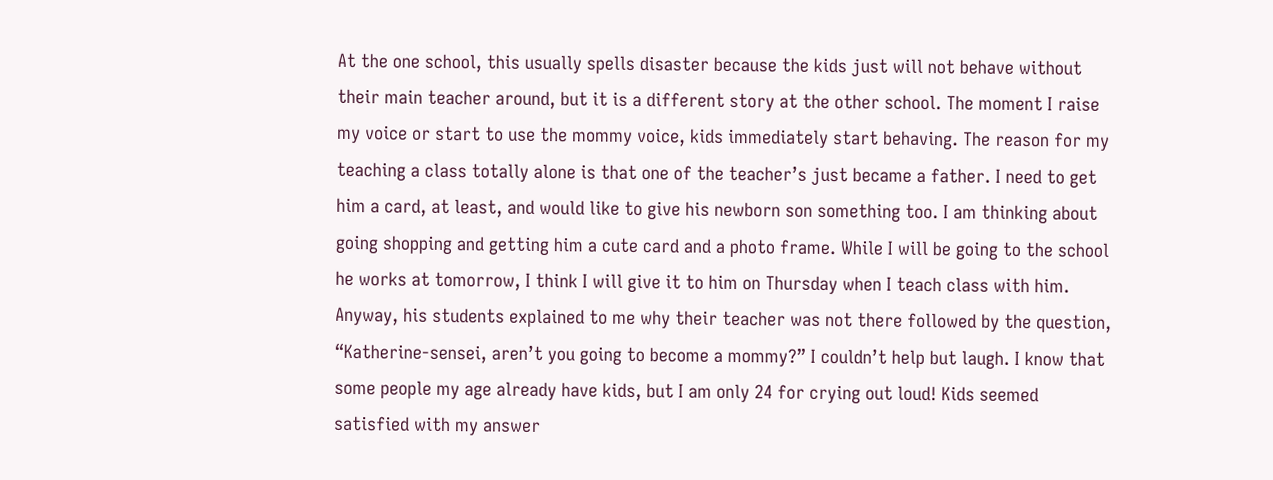At the one school, this usually spells disaster because the kids just will not behave without their main teacher around, but it is a different story at the other school. The moment I raise my voice or start to use the mommy voice, kids immediately start behaving. The reason for my teaching a class totally alone is that one of the teacher’s just became a father. I need to get him a card, at least, and would like to give his newborn son something too. I am thinking about going shopping and getting him a cute card and a photo frame. While I will be going to the school he works at tomorrow, I think I will give it to him on Thursday when I teach class with him. Anyway, his students explained to me why their teacher was not there followed by the question, “Katherine-sensei, aren’t you going to become a mommy?” I couldn’t help but laugh. I know that some people my age already have kids, but I am only 24 for crying out loud! Kids seemed satisfied with my answer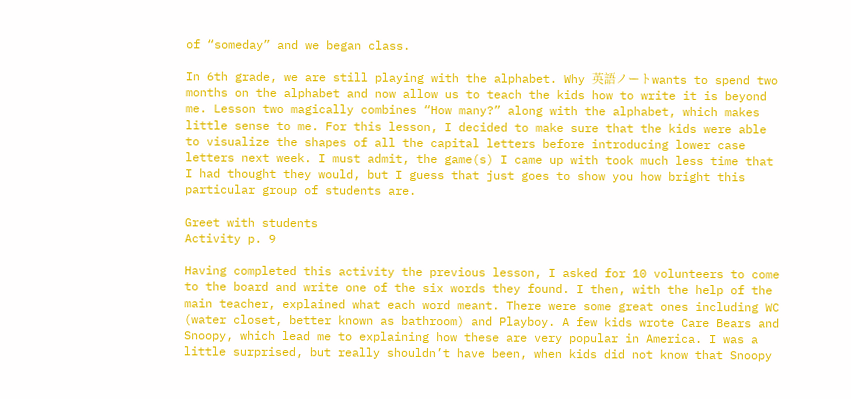of “someday” and we began class.

In 6th grade, we are still playing with the alphabet. Why 英語ノートwants to spend two months on the alphabet and now allow us to teach the kids how to write it is beyond me. Lesson two magically combines “How many?” along with the alphabet, which makes little sense to me. For this lesson, I decided to make sure that the kids were able to visualize the shapes of all the capital letters before introducing lower case letters next week. I must admit, the game(s) I came up with took much less time that I had thought they would, but I guess that just goes to show you how bright this particular group of students are.

Greet with students
Activity p. 9

Having completed this activity the previous lesson, I asked for 10 volunteers to come to the board and write one of the six words they found. I then, with the help of the main teacher, explained what each word meant. There were some great ones including WC (water closet, better known as bathroom) and Playboy. A few kids wrote Care Bears and Snoopy, which lead me to explaining how these are very popular in America. I was a little surprised, but really shouldn’t have been, when kids did not know that Snoopy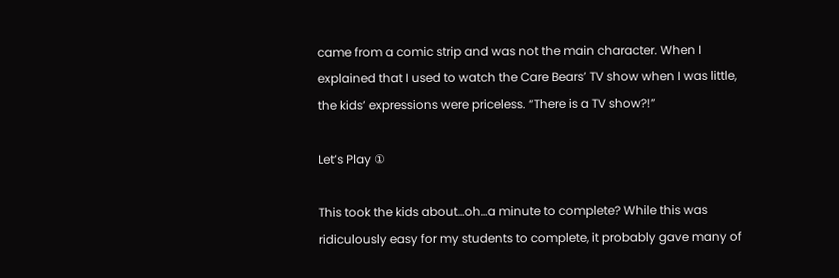came from a comic strip and was not the main character. When I explained that I used to watch the Care Bears’ TV show when I was little, the kids’ expressions were priceless. “There is a TV show?!”

Let’s Play ①

This took the kids about…oh…a minute to complete? While this was ridiculously easy for my students to complete, it probably gave many of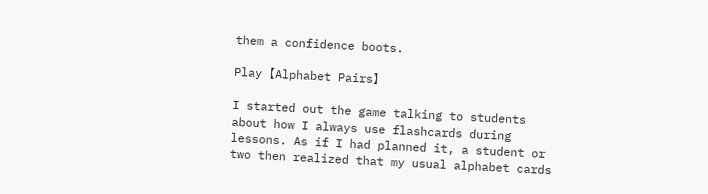them a confidence boots.

Play 【Alphabet Pairs】

I started out the game talking to students about how I always use flashcards during lessons. As if I had planned it, a student or two then realized that my usual alphabet cards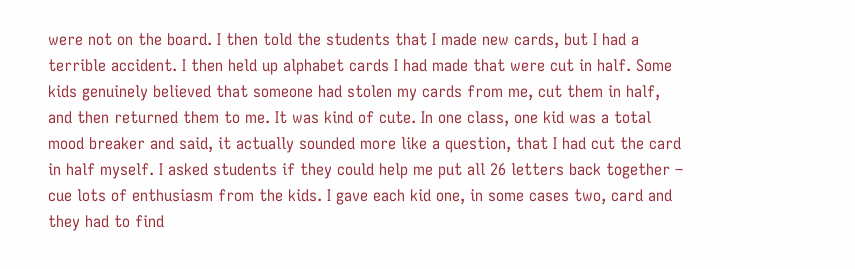were not on the board. I then told the students that I made new cards, but I had a terrible accident. I then held up alphabet cards I had made that were cut in half. Some kids genuinely believed that someone had stolen my cards from me, cut them in half, and then returned them to me. It was kind of cute. In one class, one kid was a total mood breaker and said, it actually sounded more like a question, that I had cut the card in half myself. I asked students if they could help me put all 26 letters back together – cue lots of enthusiasm from the kids. I gave each kid one, in some cases two, card and they had to find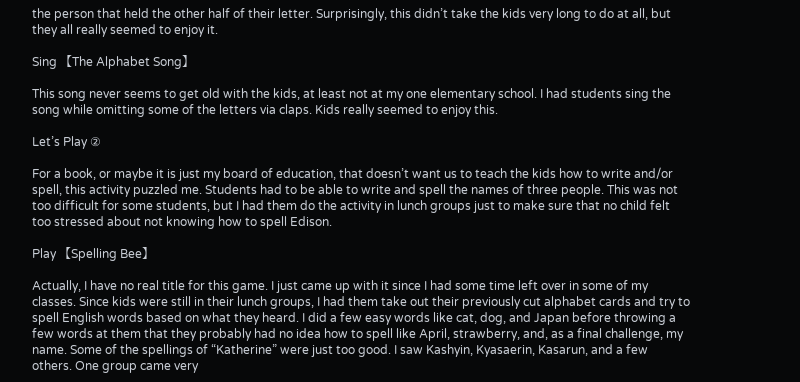the person that held the other half of their letter. Surprisingly, this didn’t take the kids very long to do at all, but they all really seemed to enjoy it.

Sing 【The Alphabet Song】

This song never seems to get old with the kids, at least not at my one elementary school. I had students sing the song while omitting some of the letters via claps. Kids really seemed to enjoy this.

Let’s Play ②

For a book, or maybe it is just my board of education, that doesn’t want us to teach the kids how to write and/or spell, this activity puzzled me. Students had to be able to write and spell the names of three people. This was not too difficult for some students, but I had them do the activity in lunch groups just to make sure that no child felt too stressed about not knowing how to spell Edison.

Play 【Spelling Bee】

Actually, I have no real title for this game. I just came up with it since I had some time left over in some of my classes. Since kids were still in their lunch groups, I had them take out their previously cut alphabet cards and try to spell English words based on what they heard. I did a few easy words like cat, dog, and Japan before throwing a few words at them that they probably had no idea how to spell like April, strawberry, and, as a final challenge, my name. Some of the spellings of “Katherine” were just too good. I saw Kashyin, Kyasaerin, Kasarun, and a few others. One group came very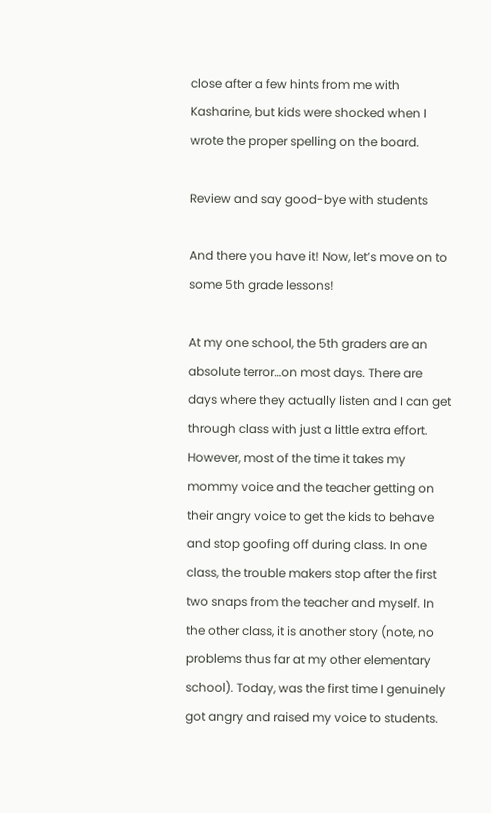close after a few hints from me with Kasharine, but kids were shocked when I wrote the proper spelling on the board.

Review and say good-bye with students

And there you have it! Now, let’s move on to some 5th grade lessons!

At my one school, the 5th graders are an absolute terror…on most days. There are days where they actually listen and I can get through class with just a little extra effort. However, most of the time it takes my mommy voice and the teacher getting on their angry voice to get the kids to behave and stop goofing off during class. In one class, the trouble makers stop after the first two snaps from the teacher and myself. In the other class, it is another story (note, no problems thus far at my other elementary school). Today, was the first time I genuinely got angry and raised my voice to students.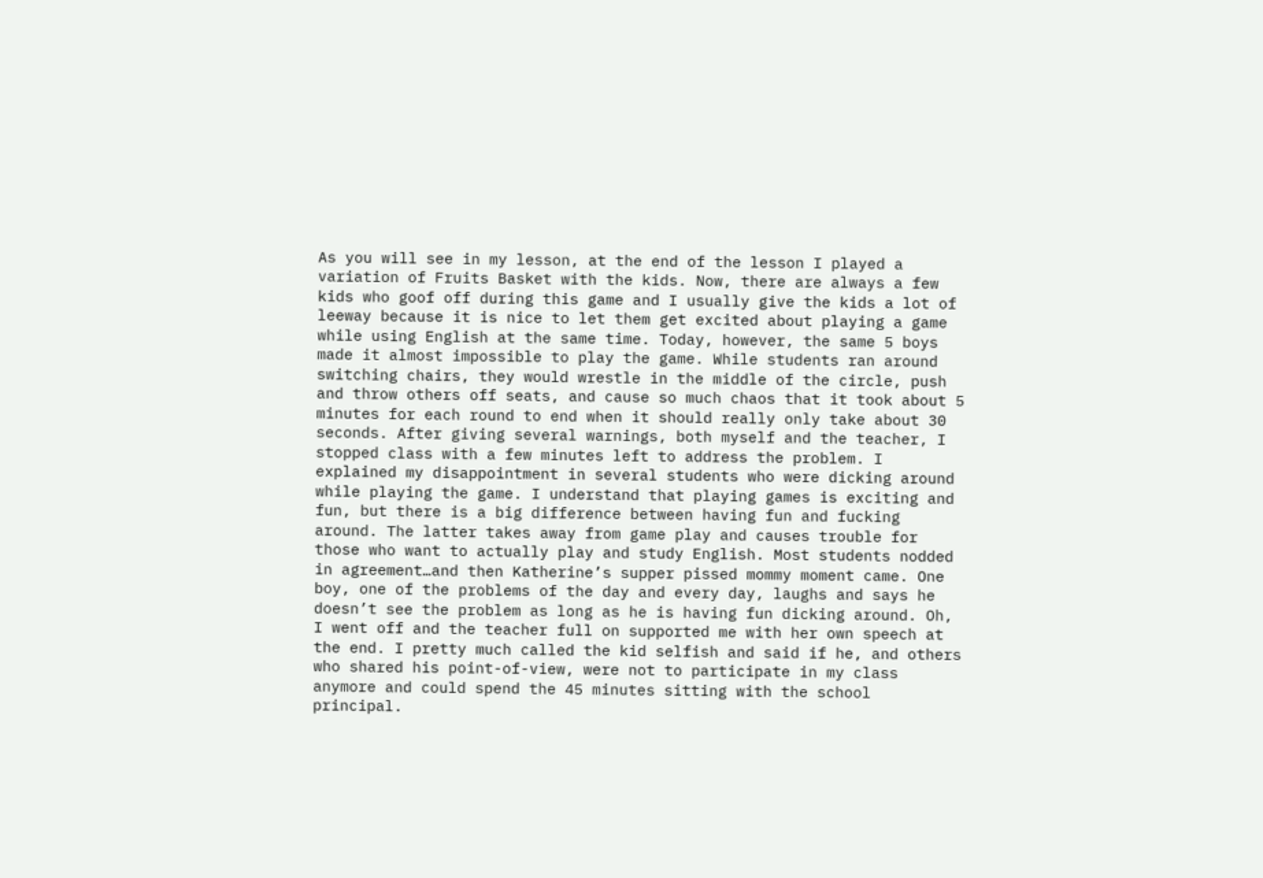As you will see in my lesson, at the end of the lesson I played a variation of Fruits Basket with the kids. Now, there are always a few kids who goof off during this game and I usually give the kids a lot of leeway because it is nice to let them get excited about playing a game while using English at the same time. Today, however, the same 5 boys made it almost impossible to play the game. While students ran around switching chairs, they would wrestle in the middle of the circle, push and throw others off seats, and cause so much chaos that it took about 5 minutes for each round to end when it should really only take about 30 seconds. After giving several warnings, both myself and the teacher, I stopped class with a few minutes left to address the problem. I explained my disappointment in several students who were dicking around while playing the game. I understand that playing games is exciting and fun, but there is a big difference between having fun and fucking around. The latter takes away from game play and causes trouble for those who want to actually play and study English. Most students nodded in agreement…and then Katherine’s supper pissed mommy moment came. One boy, one of the problems of the day and every day, laughs and says he doesn’t see the problem as long as he is having fun dicking around. Oh, I went off and the teacher full on supported me with her own speech at the end. I pretty much called the kid selfish and said if he, and others who shared his point-of-view, were not to participate in my class anymore and could spend the 45 minutes sitting with the school principal.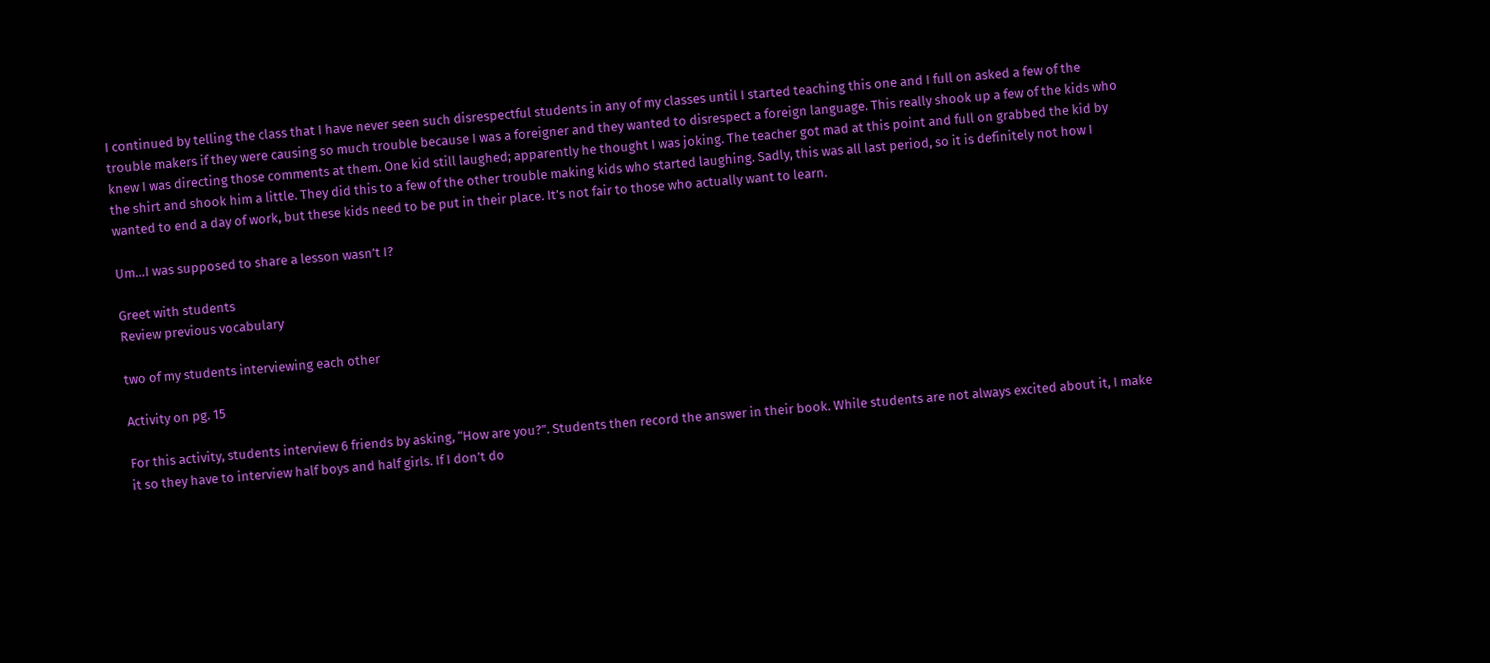I continued by telling the class that I have never seen such disrespectful students in any of my classes until I started teaching this one and I full on asked a few of the trouble makers if they were causing so much trouble because I was a foreigner and they wanted to disrespect a foreign language. This really shook up a few of the kids who knew I was directing those comments at them. One kid still laughed; apparently he thought I was joking. The teacher got mad at this point and full on grabbed the kid by the shirt and shook him a little. They did this to a few of the other trouble making kids who started laughing. Sadly, this was all last period, so it is definitely not how I wanted to end a day of work, but these kids need to be put in their place. It’s not fair to those who actually want to learn.

Um…I was supposed to share a lesson wasn’t I?

Greet with students
Review previous vocabulary

two of my students interviewing each other

Activity on pg. 15

For this activity, students interview 6 friends by asking, “How are you?”. Students then record the answer in their book. While students are not always excited about it, I make it so they have to interview half boys and half girls. If I don’t do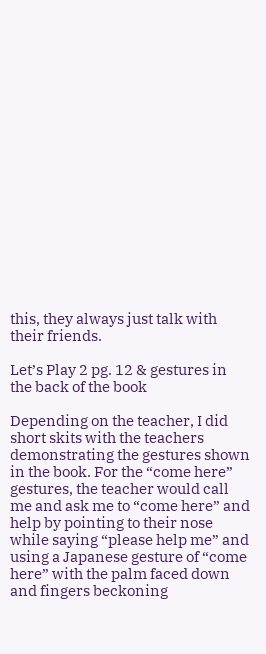this, they always just talk with their friends.

Let’s Play 2 pg. 12 & gestures in the back of the book

Depending on the teacher, I did short skits with the teachers demonstrating the gestures shown in the book. For the “come here” gestures, the teacher would call me and ask me to “come here” and help by pointing to their nose while saying “please help me” and using a Japanese gesture of “come here” with the palm faced down and fingers beckoning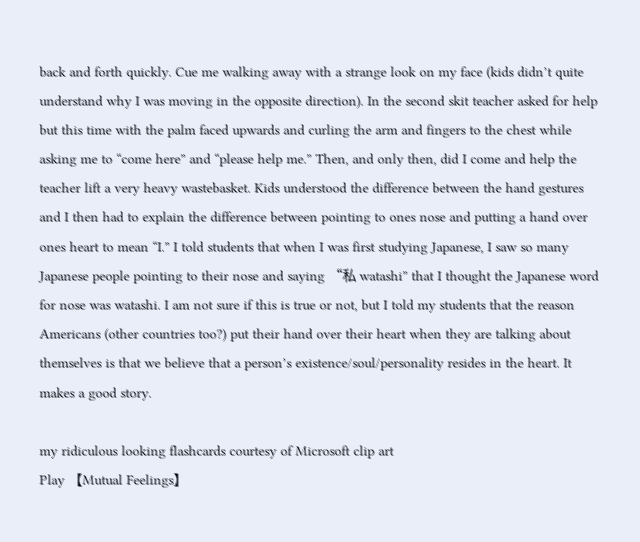back and forth quickly. Cue me walking away with a strange look on my face (kids didn’t quite understand why I was moving in the opposite direction). In the second skit teacher asked for help but this time with the palm faced upwards and curling the arm and fingers to the chest while asking me to “come here” and “please help me.” Then, and only then, did I come and help the teacher lift a very heavy wastebasket. Kids understood the difference between the hand gestures and I then had to explain the difference between pointing to ones nose and putting a hand over ones heart to mean “I.” I told students that when I was first studying Japanese, I saw so many Japanese people pointing to their nose and saying “私 watashi” that I thought the Japanese word for nose was watashi. I am not sure if this is true or not, but I told my students that the reason Americans (other countries too?) put their hand over their heart when they are talking about themselves is that we believe that a person’s existence/soul/personality resides in the heart. It makes a good story.

my ridiculous looking flashcards courtesy of Microsoft clip art
Play 【Mutual Feelings】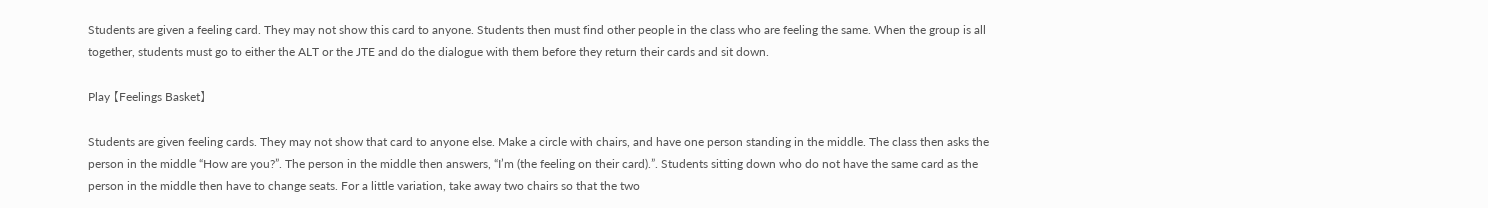Students are given a feeling card. They may not show this card to anyone. Students then must find other people in the class who are feeling the same. When the group is all together, students must go to either the ALT or the JTE and do the dialogue with them before they return their cards and sit down.

Play 【Feelings Basket】

Students are given feeling cards. They may not show that card to anyone else. Make a circle with chairs, and have one person standing in the middle. The class then asks the person in the middle “How are you?”. The person in the middle then answers, “I’m (the feeling on their card).”. Students sitting down who do not have the same card as the person in the middle then have to change seats. For a little variation, take away two chairs so that the two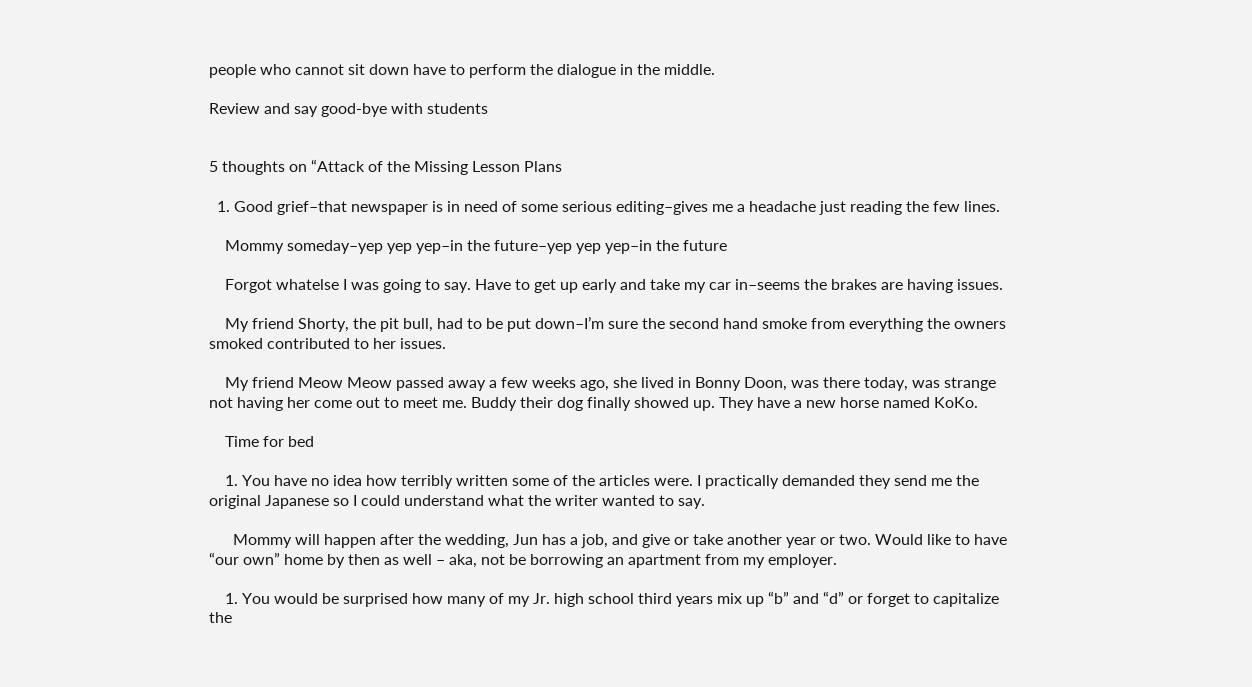people who cannot sit down have to perform the dialogue in the middle.

Review and say good-bye with students


5 thoughts on “Attack of the Missing Lesson Plans

  1. Good grief–that newspaper is in need of some serious editing–gives me a headache just reading the few lines.

    Mommy someday–yep yep yep–in the future–yep yep yep–in the future

    Forgot whatelse I was going to say. Have to get up early and take my car in–seems the brakes are having issues.

    My friend Shorty, the pit bull, had to be put down–I’m sure the second hand smoke from everything the owners smoked contributed to her issues.

    My friend Meow Meow passed away a few weeks ago, she lived in Bonny Doon, was there today, was strange not having her come out to meet me. Buddy their dog finally showed up. They have a new horse named KoKo.

    Time for bed

    1. You have no idea how terribly written some of the articles were. I practically demanded they send me the original Japanese so I could understand what the writer wanted to say.

      Mommy will happen after the wedding, Jun has a job, and give or take another year or two. Would like to have “our own” home by then as well – aka, not be borrowing an apartment from my employer.

    1. You would be surprised how many of my Jr. high school third years mix up “b” and “d” or forget to capitalize the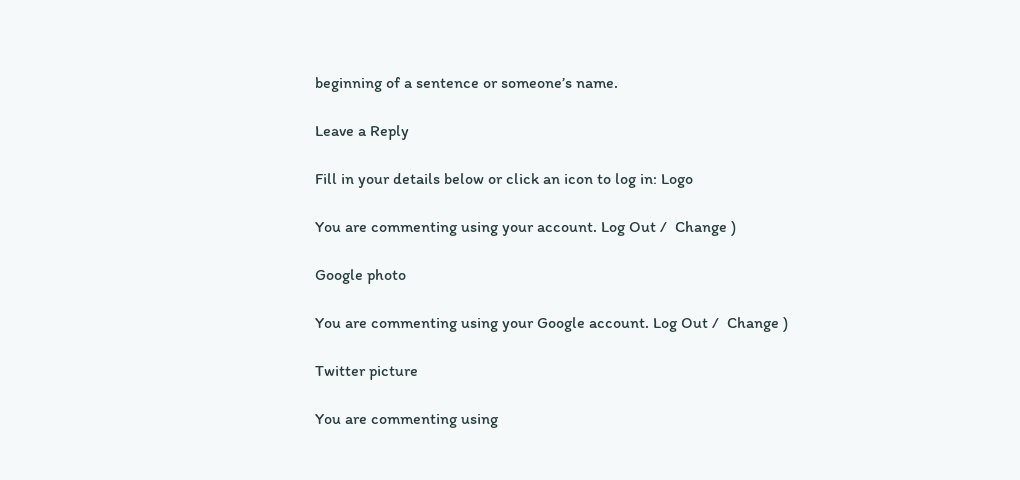beginning of a sentence or someone’s name.

Leave a Reply

Fill in your details below or click an icon to log in: Logo

You are commenting using your account. Log Out /  Change )

Google photo

You are commenting using your Google account. Log Out /  Change )

Twitter picture

You are commenting using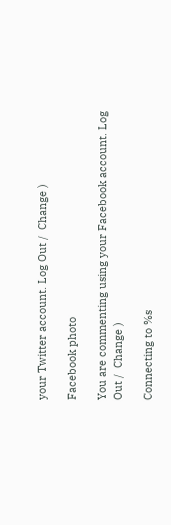your Twitter account. Log Out /  Change )

Facebook photo

You are commenting using your Facebook account. Log Out /  Change )

Connecting to %s